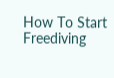How To Start Freediving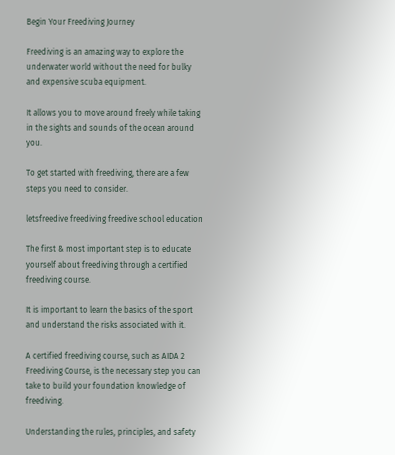Begin Your Freediving Journey

Freediving is an amazing way to explore the underwater world without the need for bulky and expensive scuba equipment.

It allows you to move around freely while taking in the sights and sounds of the ocean around you.

To get started with freediving, there are a few steps you need to consider.

letsfreedive freediving freedive school education

The first & most important step is to educate yourself about freediving through a certified freediving course.

It is important to learn the basics of the sport and understand the risks associated with it.

A certified freediving course, such as AIDA 2 Freediving Course, is the necessary step you can take to build your foundation knowledge of freediving.

Understanding the rules, principles, and safety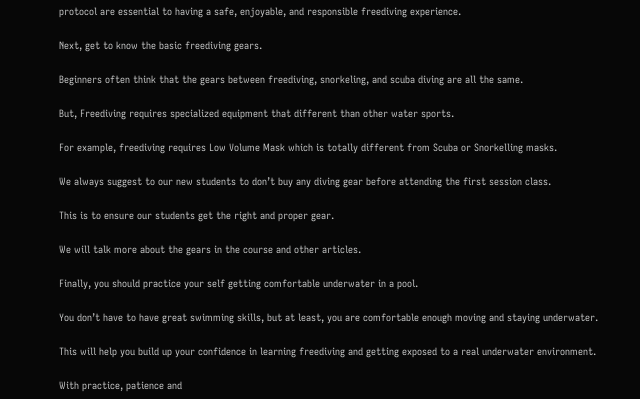protocol are essential to having a safe, enjoyable, and responsible freediving experience.

Next, get to know the basic freediving gears.

Beginners often think that the gears between freediving, snorkeling, and scuba diving are all the same.

But, Freediving requires specialized equipment that different than other water sports.

For example, freediving requires Low Volume Mask which is totally different from Scuba or Snorkelling masks.

We always suggest to our new students to don’t buy any diving gear before attending the first session class.

This is to ensure our students get the right and proper gear.

We will talk more about the gears in the course and other articles.

Finally, you should practice your self getting comfortable underwater in a pool.

You don’t have to have great swimming skills, but at least, you are comfortable enough moving and staying underwater.

This will help you build up your confidence in learning freediving and getting exposed to a real underwater environment.

With practice, patience and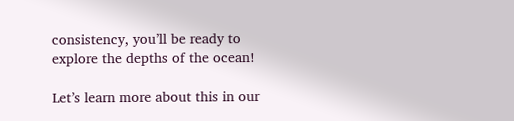consistency, you’ll be ready to explore the depths of the ocean!

Let’s learn more about this in our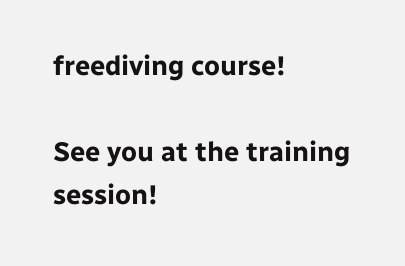freediving course!

See you at the training session!